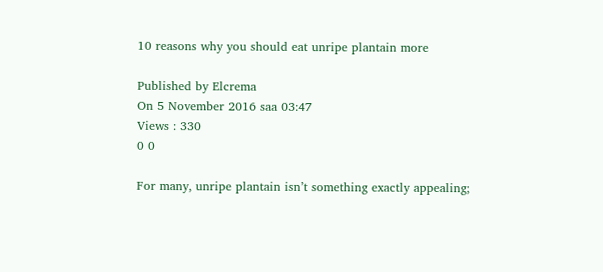10 reasons why you should eat unripe plantain more

Published by Elcrema
On 5 November 2016 saa 03:47
Views : 330
0 0

For many, unripe plantain isn’t something exactly appealing;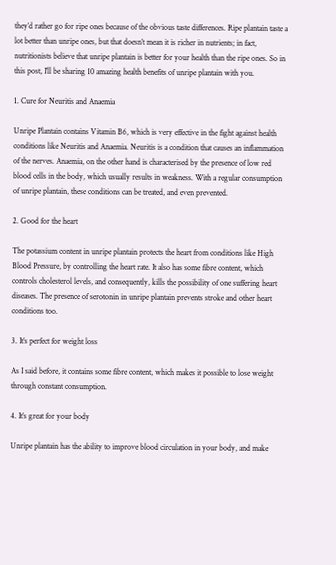they’d rather go for ripe ones because of the obvious taste differences. Ripe plantain taste a lot better than unripe ones, but that doesn’t mean it is richer in nutrients; in fact, nutritionists believe that unripe plantain is better for your health than the ripe ones. So in this post, I’ll be sharing 10 amazing health benefits of unripe plantain with you.

1. Cure for Neuritis and Anaemia

Unripe Plantain contains Vitamin B6, which is very effective in the fight against health conditions like Neuritis and Anaemia. Neuritis is a condition that causes an inflammation of the nerves. Anaemia, on the other hand is characterised by the presence of low red blood cells in the body, which usually results in weakness. With a regular consumption of unripe plantain, these conditions can be treated, and even prevented.

2. Good for the heart

The potassium content in unripe plantain protects the heart from conditions like High Blood Pressure, by controlling the heart rate. It also has some fibre content, which controls cholesterol levels, and consequently, kills the possibility of one suffering heart diseases. The presence of serotonin in unripe plantain prevents stroke and other heart conditions too.

3. It’s perfect for weight loss

As I said before, it contains some fibre content, which makes it possible to lose weight through constant consumption.

4. It’s great for your body

Unripe plantain has the ability to improve blood circulation in your body, and make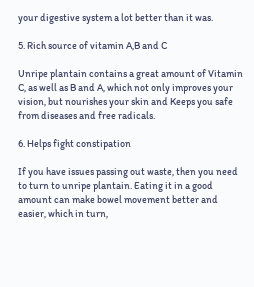your digestive system a lot better than it was.

5. Rich source of vitamin A,B and C

Unripe plantain contains a great amount of Vitamin C, as well as B and A, which not only improves your vision, but nourishes your skin and Keeps you safe from diseases and free radicals.

6. Helps fight constipation

If you have issues passing out waste, then you need to turn to unripe plantain. Eating it in a good amount can make bowel movement better and easier, which in turn,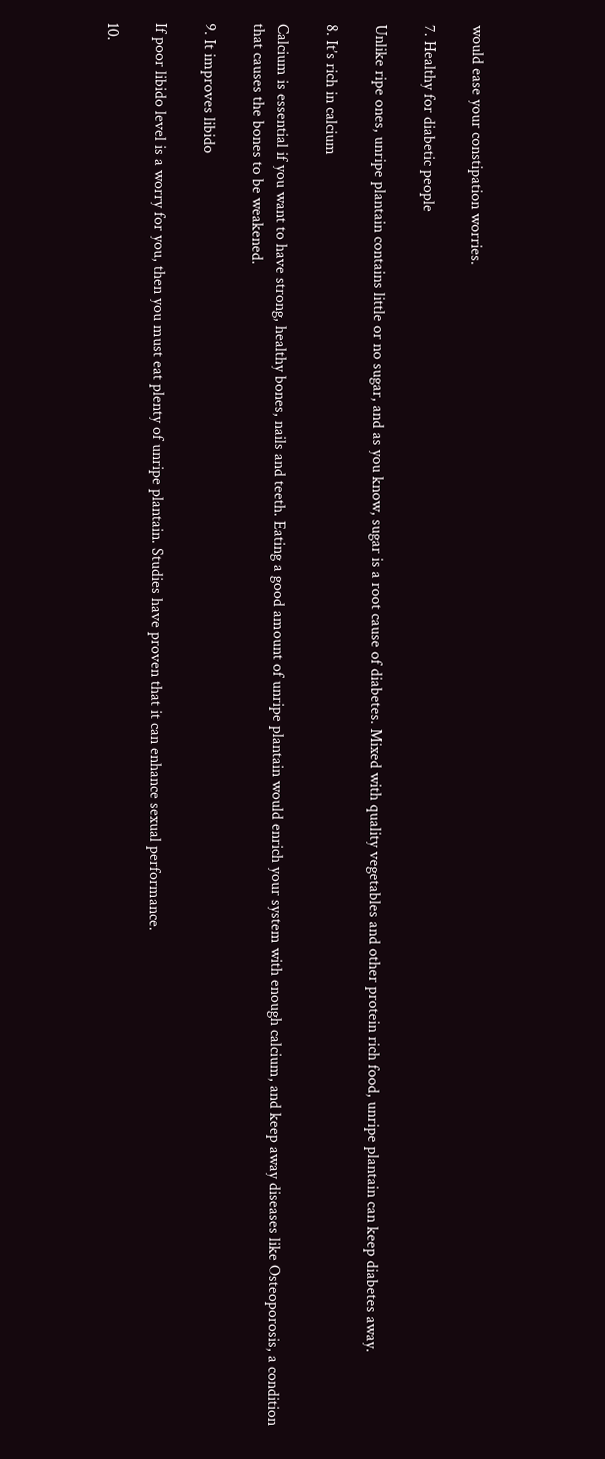would ease your constipation worries.

7. Healthy for diabetic people

Unlike ripe ones, unripe plantain contains little or no sugar, and as you know, sugar is a root cause of diabetes. Mixed with quality vegetables and other protein rich food, unripe plantain can keep diabetes away.

8. It’s rich in calcium

Calcium is essential if you want to have strong, healthy bones, nails and teeth. Eating a good amount of unripe plantain would enrich your system with enough calcium, and keep away diseases like Osteoporosis, a condition that causes the bones to be weakened.

9. It improves libido

If poor libido level is a worry for you, then you must eat plenty of unripe plantain. Studies have proven that it can enhance sexual performance.

10.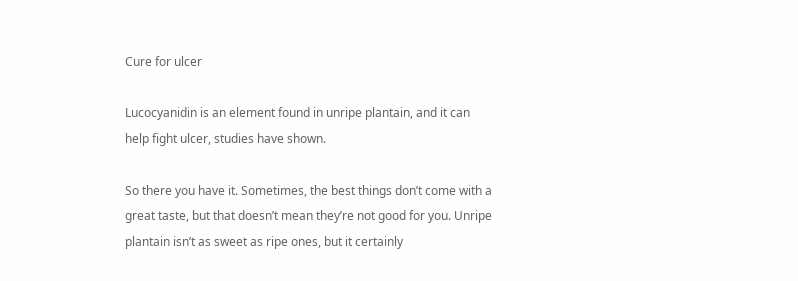Cure for ulcer

Lucocyanidin is an element found in unripe plantain, and it can help fight ulcer, studies have shown.

So there you have it. Sometimes, the best things don’t come with a great taste, but that doesn’t mean they’re not good for you. Unripe plantain isn’t as sweet as ripe ones, but it certainly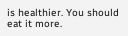is healthier. You should eat it more.